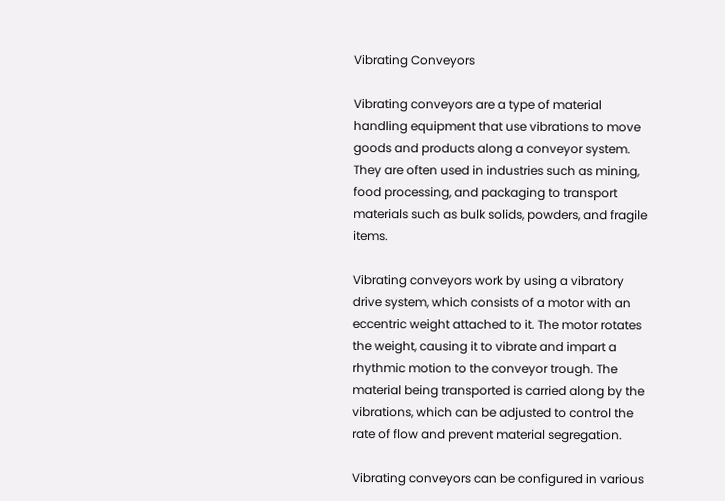Vibrating Conveyors

Vibrating conveyors are a type of material handling equipment that use vibrations to move goods and products along a conveyor system. They are often used in industries such as mining, food processing, and packaging to transport materials such as bulk solids, powders, and fragile items.

Vibrating conveyors work by using a vibratory drive system, which consists of a motor with an eccentric weight attached to it. The motor rotates the weight, causing it to vibrate and impart a rhythmic motion to the conveyor trough. The material being transported is carried along by the vibrations, which can be adjusted to control the rate of flow and prevent material segregation.

Vibrating conveyors can be configured in various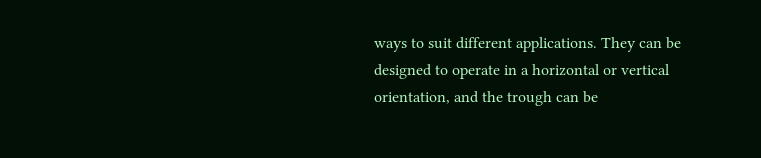ways to suit different applications. They can be designed to operate in a horizontal or vertical orientation, and the trough can be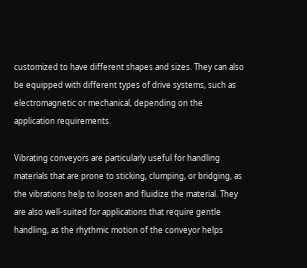customized to have different shapes and sizes. They can also be equipped with different types of drive systems, such as electromagnetic or mechanical, depending on the application requirements.

Vibrating conveyors are particularly useful for handling materials that are prone to sticking, clumping, or bridging, as the vibrations help to loosen and fluidize the material. They are also well-suited for applications that require gentle handling, as the rhythmic motion of the conveyor helps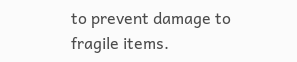to prevent damage to fragile items.